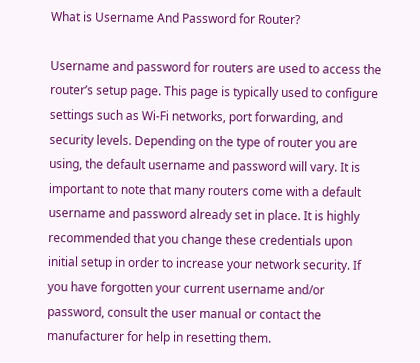What is Username And Password for Router?

Username and password for routers are used to access the router’s setup page. This page is typically used to configure settings such as Wi-Fi networks, port forwarding, and security levels. Depending on the type of router you are using, the default username and password will vary. It is important to note that many routers come with a default username and password already set in place. It is highly recommended that you change these credentials upon initial setup in order to increase your network security. If you have forgotten your current username and/or password, consult the user manual or contact the manufacturer for help in resetting them.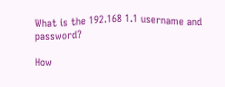What is the 192.168 1.1 username and password?

How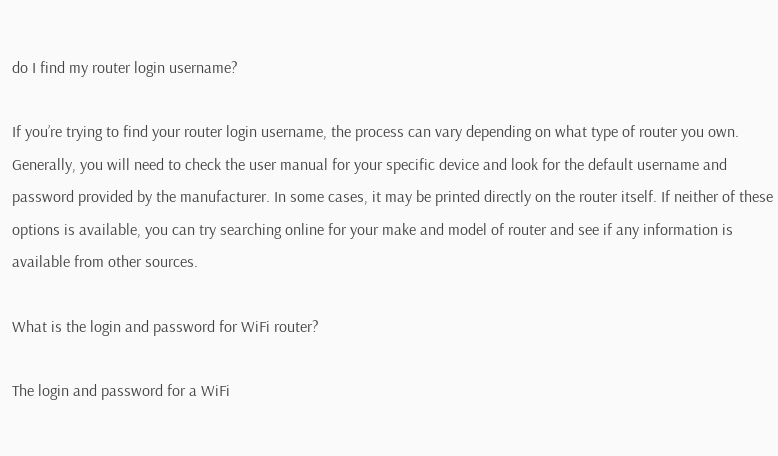do I find my router login username?

If you’re trying to find your router login username, the process can vary depending on what type of router you own. Generally, you will need to check the user manual for your specific device and look for the default username and password provided by the manufacturer. In some cases, it may be printed directly on the router itself. If neither of these options is available, you can try searching online for your make and model of router and see if any information is available from other sources.

What is the login and password for WiFi router?

The login and password for a WiFi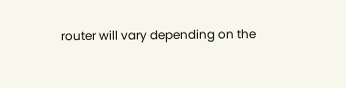router will vary depending on the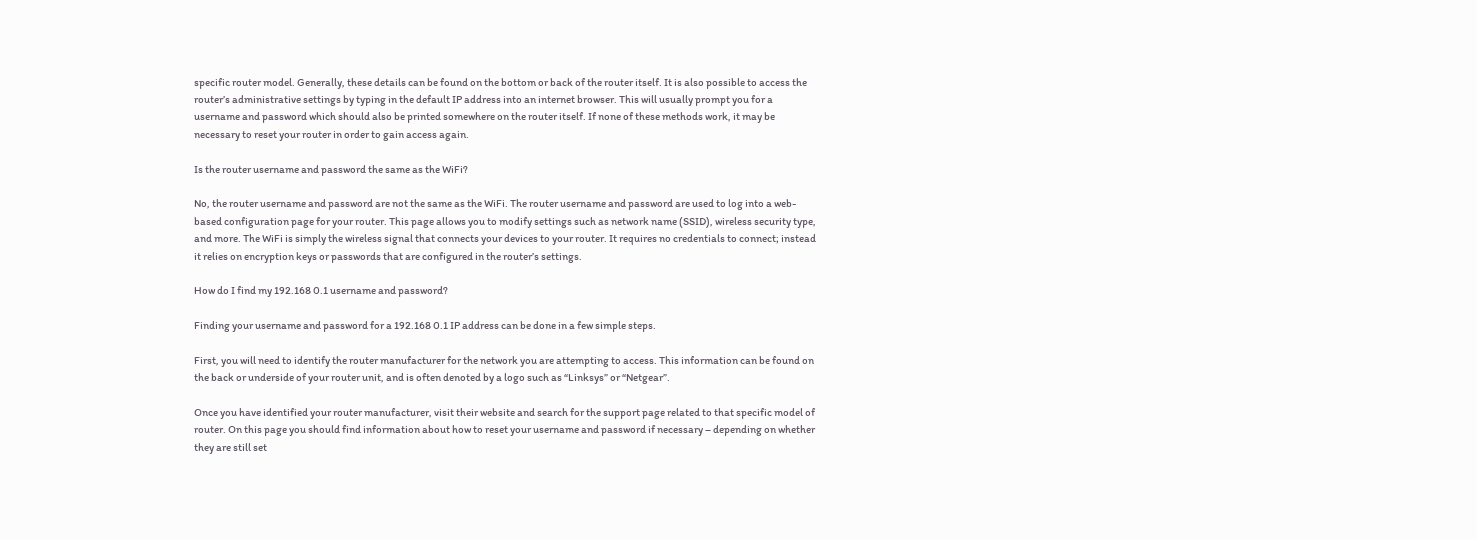specific router model. Generally, these details can be found on the bottom or back of the router itself. It is also possible to access the router’s administrative settings by typing in the default IP address into an internet browser. This will usually prompt you for a username and password which should also be printed somewhere on the router itself. If none of these methods work, it may be necessary to reset your router in order to gain access again.

Is the router username and password the same as the WiFi?

No, the router username and password are not the same as the WiFi. The router username and password are used to log into a web-based configuration page for your router. This page allows you to modify settings such as network name (SSID), wireless security type, and more. The WiFi is simply the wireless signal that connects your devices to your router. It requires no credentials to connect; instead it relies on encryption keys or passwords that are configured in the router’s settings.

How do I find my 192.168 0.1 username and password?

Finding your username and password for a 192.168 0.1 IP address can be done in a few simple steps.

First, you will need to identify the router manufacturer for the network you are attempting to access. This information can be found on the back or underside of your router unit, and is often denoted by a logo such as “Linksys” or “Netgear”.

Once you have identified your router manufacturer, visit their website and search for the support page related to that specific model of router. On this page you should find information about how to reset your username and password if necessary – depending on whether they are still set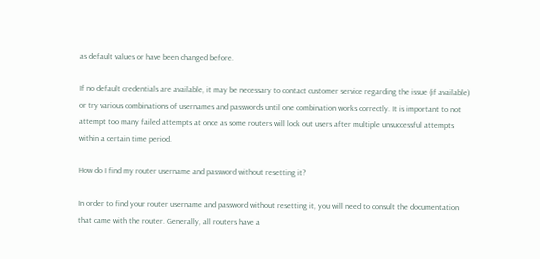as default values or have been changed before.

If no default credentials are available, it may be necessary to contact customer service regarding the issue (if available) or try various combinations of usernames and passwords until one combination works correctly. It is important to not attempt too many failed attempts at once as some routers will lock out users after multiple unsuccessful attempts within a certain time period.

How do I find my router username and password without resetting it?

In order to find your router username and password without resetting it, you will need to consult the documentation that came with the router. Generally, all routers have a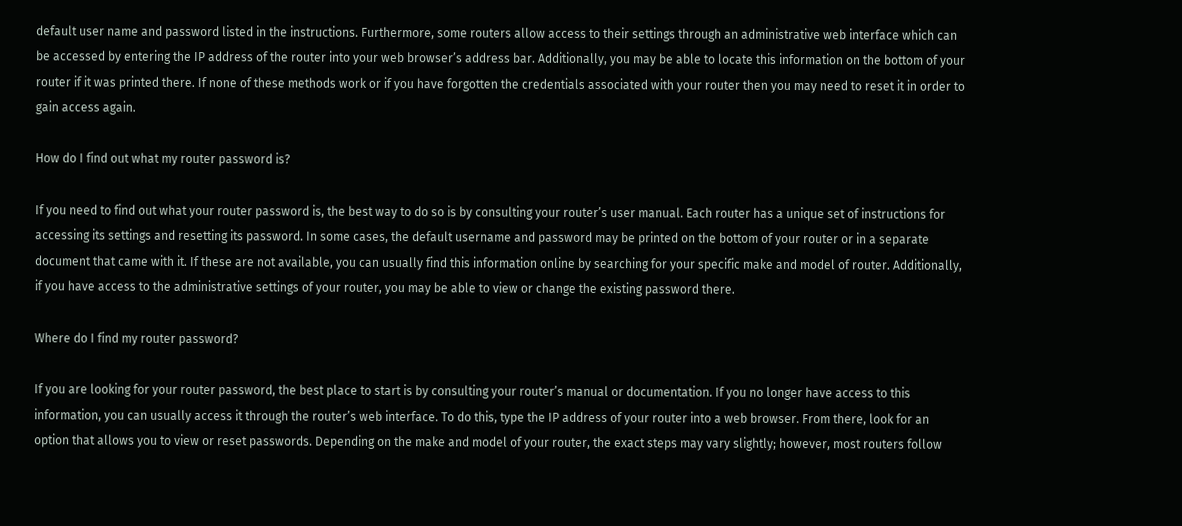default user name and password listed in the instructions. Furthermore, some routers allow access to their settings through an administrative web interface which can be accessed by entering the IP address of the router into your web browser’s address bar. Additionally, you may be able to locate this information on the bottom of your router if it was printed there. If none of these methods work or if you have forgotten the credentials associated with your router then you may need to reset it in order to gain access again.

How do I find out what my router password is?

If you need to find out what your router password is, the best way to do so is by consulting your router’s user manual. Each router has a unique set of instructions for accessing its settings and resetting its password. In some cases, the default username and password may be printed on the bottom of your router or in a separate document that came with it. If these are not available, you can usually find this information online by searching for your specific make and model of router. Additionally, if you have access to the administrative settings of your router, you may be able to view or change the existing password there.

Where do I find my router password?

If you are looking for your router password, the best place to start is by consulting your router’s manual or documentation. If you no longer have access to this information, you can usually access it through the router’s web interface. To do this, type the IP address of your router into a web browser. From there, look for an option that allows you to view or reset passwords. Depending on the make and model of your router, the exact steps may vary slightly; however, most routers follow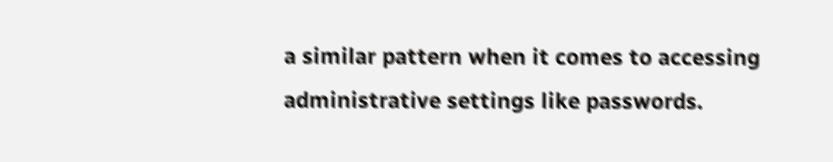a similar pattern when it comes to accessing administrative settings like passwords.